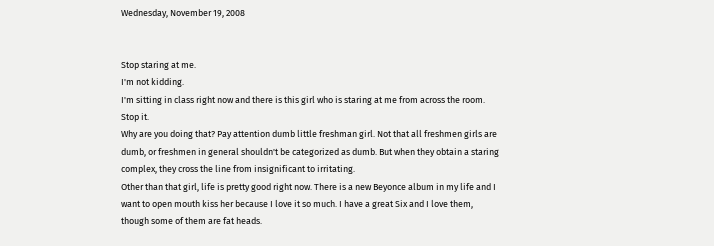Wednesday, November 19, 2008


Stop staring at me.
I'm not kidding.
I'm sitting in class right now and there is this girl who is staring at me from across the room. Stop it.
Why are you doing that? Pay attention dumb little freshman girl. Not that all freshmen girls are dumb, or freshmen in general shouldn't be categorized as dumb. But when they obtain a staring complex, they cross the line from insignificant to irritating.
Other than that girl, life is pretty good right now. There is a new Beyonce album in my life and I want to open mouth kiss her because I love it so much. I have a great Six and I love them, though some of them are fat heads.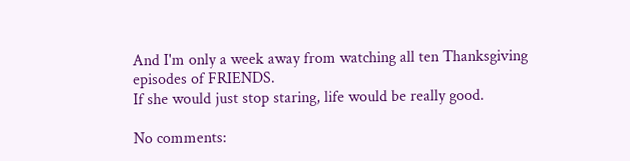And I'm only a week away from watching all ten Thanksgiving episodes of FRIENDS.
If she would just stop staring, life would be really good.

No comments: